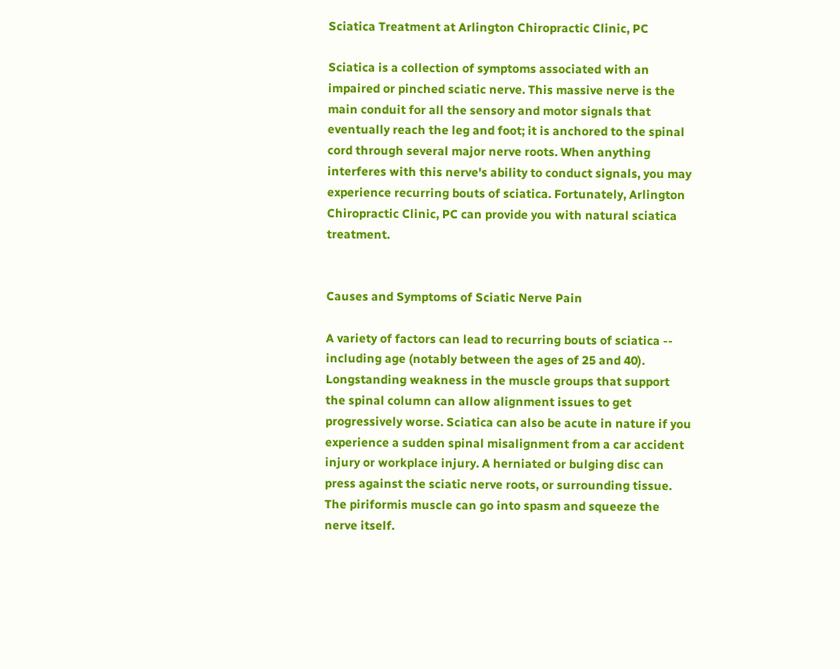Sciatica Treatment at Arlington Chiropractic Clinic, PC

Sciatica is a collection of symptoms associated with an impaired or pinched sciatic nerve. This massive nerve is the main conduit for all the sensory and motor signals that eventually reach the leg and foot; it is anchored to the spinal cord through several major nerve roots. When anything interferes with this nerve's ability to conduct signals, you may experience recurring bouts of sciatica. Fortunately, Arlington Chiropractic Clinic, PC can provide you with natural sciatica treatment.


Causes and Symptoms of Sciatic Nerve Pain

A variety of factors can lead to recurring bouts of sciatica -- including age (notably between the ages of 25 and 40). Longstanding weakness in the muscle groups that support the spinal column can allow alignment issues to get progressively worse. Sciatica can also be acute in nature if you experience a sudden spinal misalignment from a car accident injury or workplace injury. A herniated or bulging disc can press against the sciatic nerve roots, or surrounding tissue. The piriformis muscle can go into spasm and squeeze the nerve itself.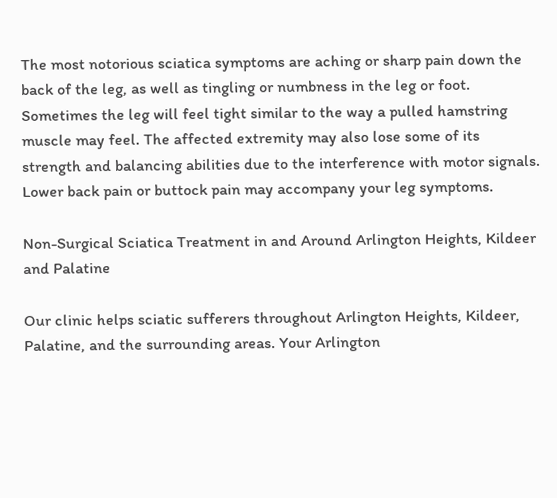The most notorious sciatica symptoms are aching or sharp pain down the back of the leg, as well as tingling or numbness in the leg or foot. Sometimes the leg will feel tight similar to the way a pulled hamstring muscle may feel. The affected extremity may also lose some of its strength and balancing abilities due to the interference with motor signals. Lower back pain or buttock pain may accompany your leg symptoms.

Non-Surgical Sciatica Treatment in and Around Arlington Heights, Kildeer and Palatine

Our clinic helps sciatic sufferers throughout Arlington Heights, Kildeer, Palatine, and the surrounding areas. Your Arlington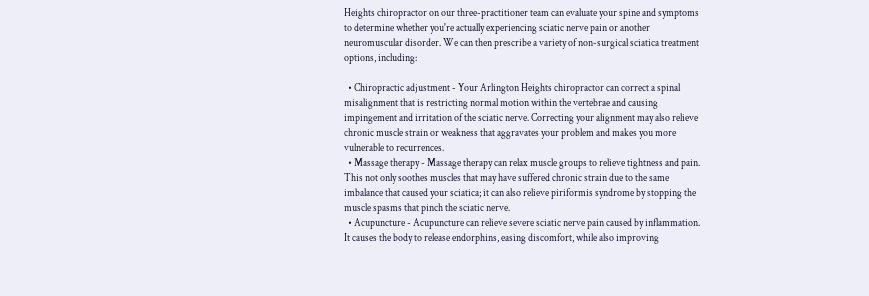Heights chiropractor on our three-practitioner team can evaluate your spine and symptoms to determine whether you're actually experiencing sciatic nerve pain or another neuromuscular disorder. We can then prescribe a variety of non-surgical sciatica treatment options, including:

  • Chiropractic adjustment - Your Arlington Heights chiropractor can correct a spinal misalignment that is restricting normal motion within the vertebrae and causing impingement and irritation of the sciatic nerve. Correcting your alignment may also relieve chronic muscle strain or weakness that aggravates your problem and makes you more vulnerable to recurrences.
  • Massage therapy - Massage therapy can relax muscle groups to relieve tightness and pain. This not only soothes muscles that may have suffered chronic strain due to the same imbalance that caused your sciatica; it can also relieve piriformis syndrome by stopping the muscle spasms that pinch the sciatic nerve.
  • Acupuncture - Acupuncture can relieve severe sciatic nerve pain caused by inflammation. It causes the body to release endorphins, easing discomfort, while also improving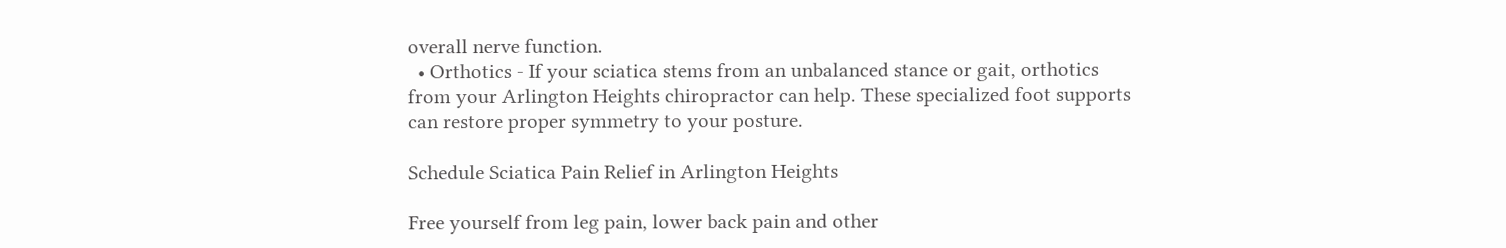overall nerve function.
  • Orthotics - If your sciatica stems from an unbalanced stance or gait, orthotics from your Arlington Heights chiropractor can help. These specialized foot supports can restore proper symmetry to your posture.

Schedule Sciatica Pain Relief in Arlington Heights

Free yourself from leg pain, lower back pain and other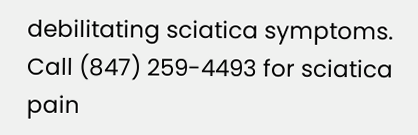debilitating sciatica symptoms. Call (847) 259-4493 for sciatica pain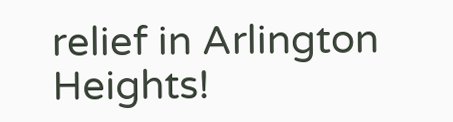relief in Arlington Heights!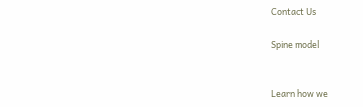Contact Us

Spine model


Learn how we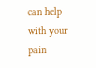can help with your pain